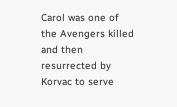Carol was one of the Avengers killed and then resurrected by Korvac to serve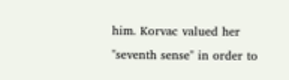him. Korvac valued her "seventh sense" in order to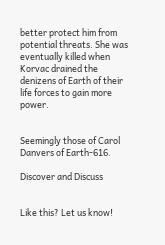better protect him from potential threats. She was eventually killed when Korvac drained the denizens of Earth of their life forces to gain more power.


Seemingly those of Carol Danvers of Earth-616.

Discover and Discuss


Like this? Let us know!